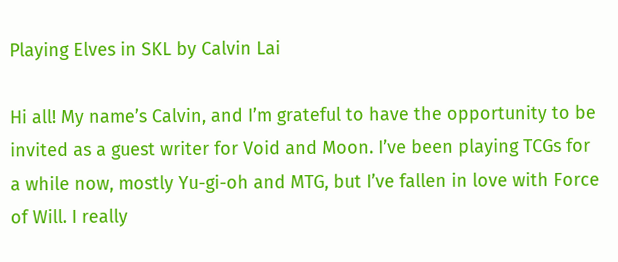Playing Elves in SKL by Calvin Lai

Hi all! My name’s Calvin, and I’m grateful to have the opportunity to be invited as a guest writer for Void and Moon. I’ve been playing TCGs for a while now, mostly Yu-gi-oh and MTG, but I’ve fallen in love with Force of Will. I really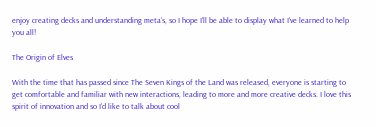enjoy creating decks and understanding meta’s, so I hope I’ll be able to display what I’ve learned to help you all!

The Origin of Elves

With the time that has passed since The Seven Kings of the Land was released, everyone is starting to get comfortable and familiar with new interactions, leading to more and more creative decks. I love this spirit of innovation and so I’d like to talk about cool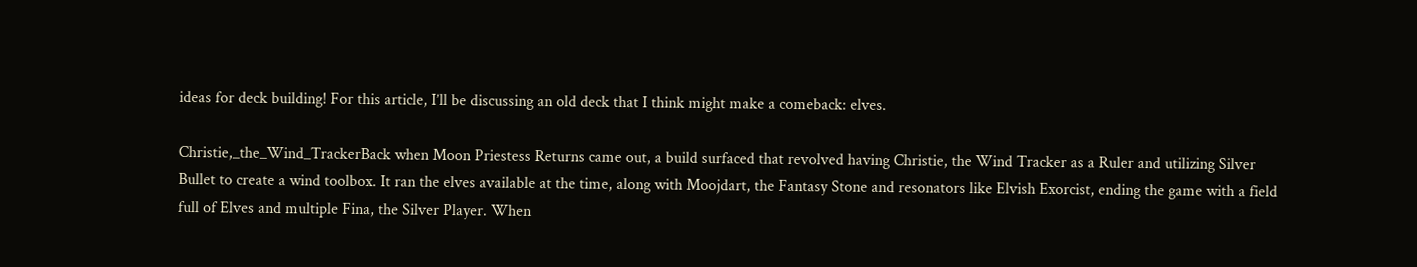ideas for deck building! For this article, I’ll be discussing an old deck that I think might make a comeback: elves.

Christie,_the_Wind_TrackerBack when Moon Priestess Returns came out, a build surfaced that revolved having Christie, the Wind Tracker as a Ruler and utilizing Silver Bullet to create a wind toolbox. It ran the elves available at the time, along with Moojdart, the Fantasy Stone and resonators like Elvish Exorcist, ending the game with a field full of Elves and multiple Fina, the Silver Player. When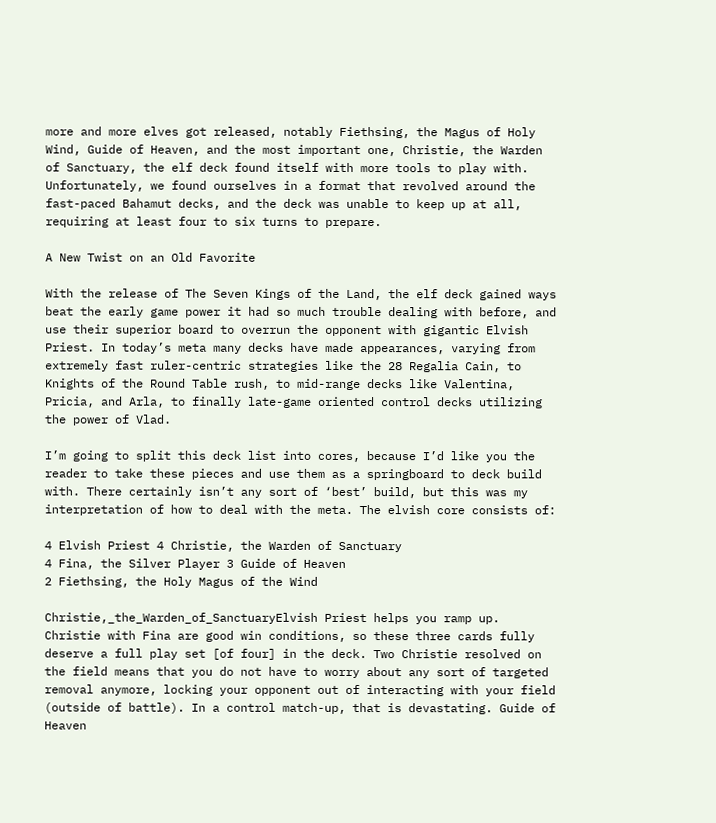more and more elves got released, notably Fiethsing, the Magus of Holy Wind, Guide of Heaven, and the most important one, Christie, the Warden of Sanctuary, the elf deck found itself with more tools to play with. Unfortunately, we found ourselves in a format that revolved around the fast-paced Bahamut decks, and the deck was unable to keep up at all, requiring at least four to six turns to prepare.

A New Twist on an Old Favorite

With the release of The Seven Kings of the Land, the elf deck gained ways beat the early game power it had so much trouble dealing with before, and use their superior board to overrun the opponent with gigantic Elvish Priest. In today’s meta many decks have made appearances, varying from extremely fast ruler-centric strategies like the 28 Regalia Cain, to Knights of the Round Table rush, to mid-range decks like Valentina, Pricia, and Arla, to finally late-game oriented control decks utilizing the power of Vlad.

I’m going to split this deck list into cores, because I’d like you the reader to take these pieces and use them as a springboard to deck build with. There certainly isn’t any sort of ‘best’ build, but this was my interpretation of how to deal with the meta. The elvish core consists of:

4 Elvish Priest 4 Christie, the Warden of Sanctuary
4 Fina, the Silver Player 3 Guide of Heaven
2 Fiethsing, the Holy Magus of the Wind

Christie,_the_Warden_of_SanctuaryElvish Priest helps you ramp up. Christie with Fina are good win conditions, so these three cards fully deserve a full play set [of four] in the deck. Two Christie resolved on the field means that you do not have to worry about any sort of targeted removal anymore, locking your opponent out of interacting with your field (outside of battle). In a control match-up, that is devastating. Guide of Heaven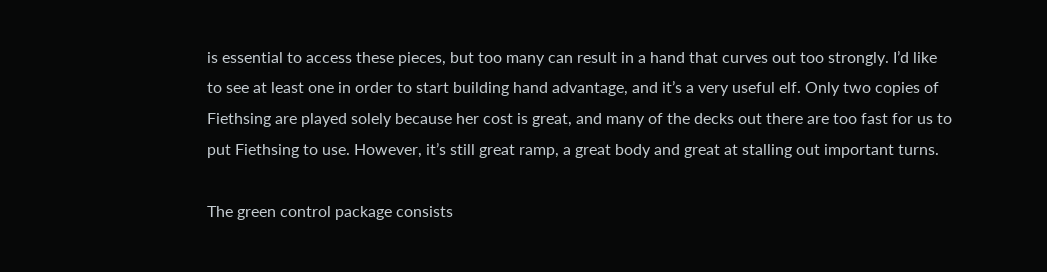is essential to access these pieces, but too many can result in a hand that curves out too strongly. I’d like to see at least one in order to start building hand advantage, and it’s a very useful elf. Only two copies of Fiethsing are played solely because her cost is great, and many of the decks out there are too fast for us to put Fiethsing to use. However, it’s still great ramp, a great body and great at stalling out important turns.

The green control package consists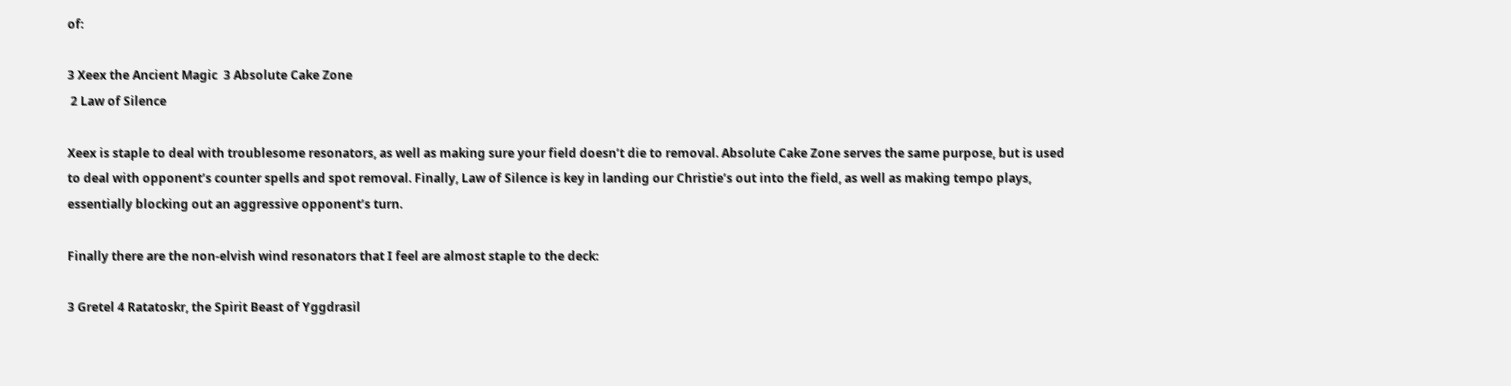of:

3 Xeex the Ancient Magic  3 Absolute Cake Zone
 2 Law of Silence

Xeex is staple to deal with troublesome resonators, as well as making sure your field doesn’t die to removal. Absolute Cake Zone serves the same purpose, but is used to deal with opponent’s counter spells and spot removal. Finally, Law of Silence is key in landing our Christie’s out into the field, as well as making tempo plays, essentially blocking out an aggressive opponent’s turn.

Finally there are the non-elvish wind resonators that I feel are almost staple to the deck:

3 Gretel 4 Ratatoskr, the Spirit Beast of Yggdrasil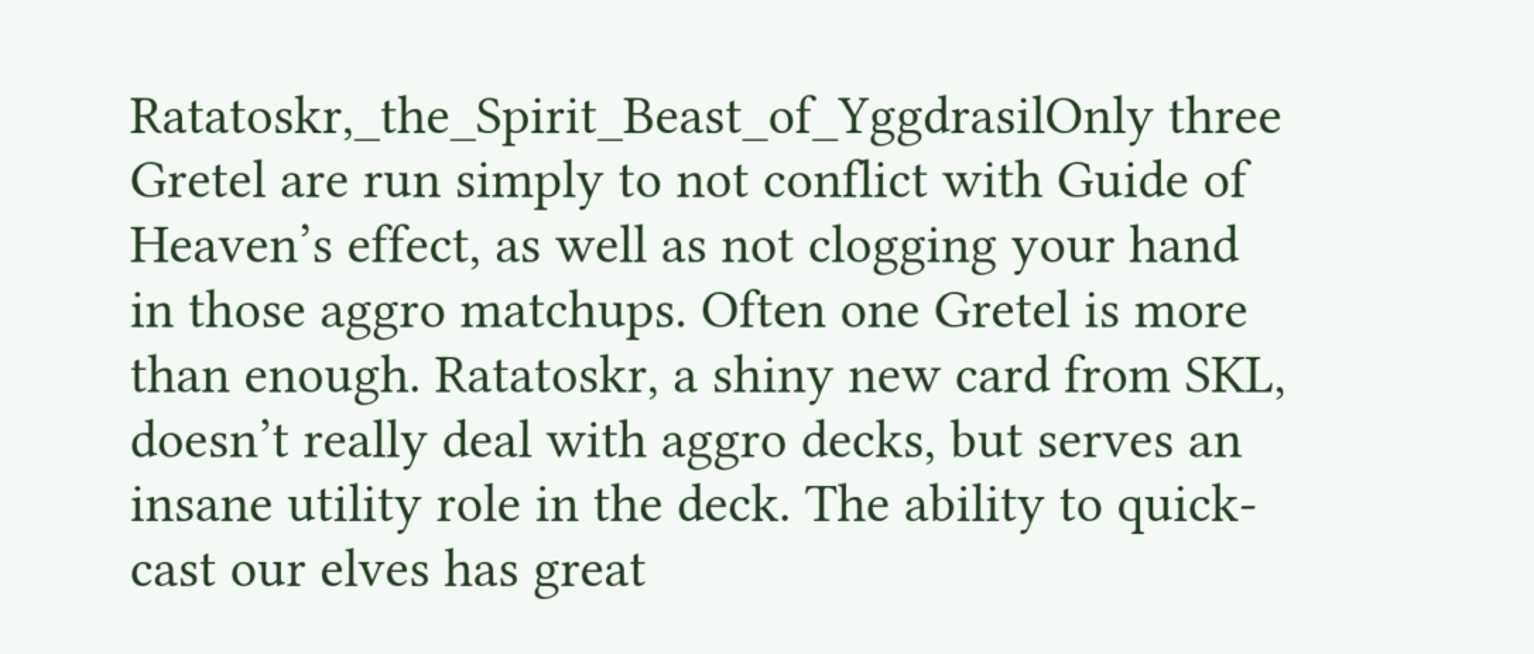Ratatoskr,_the_Spirit_Beast_of_YggdrasilOnly three Gretel are run simply to not conflict with Guide of Heaven’s effect, as well as not clogging your hand in those aggro matchups. Often one Gretel is more than enough. Ratatoskr, a shiny new card from SKL, doesn’t really deal with aggro decks, but serves an insane utility role in the deck. The ability to quick-cast our elves has great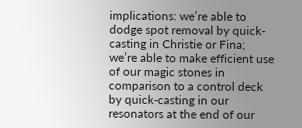implications: we’re able to dodge spot removal by quick-casting in Christie or Fina; we’re able to make efficient use of our magic stones in comparison to a control deck by quick-casting in our resonators at the end of our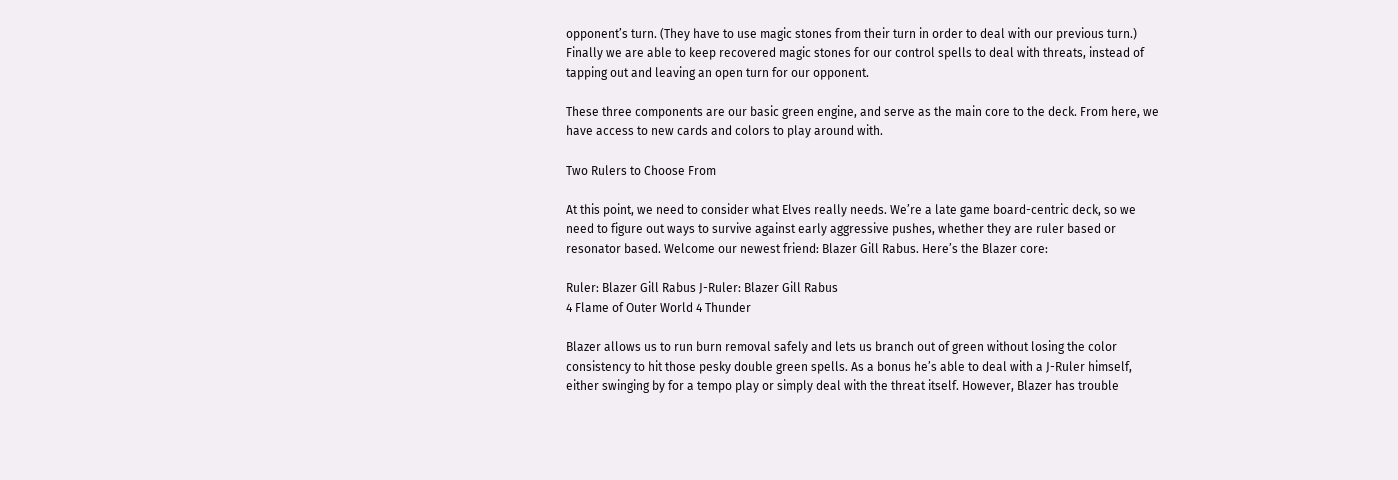opponent’s turn. (They have to use magic stones from their turn in order to deal with our previous turn.) Finally we are able to keep recovered magic stones for our control spells to deal with threats, instead of tapping out and leaving an open turn for our opponent.

These three components are our basic green engine, and serve as the main core to the deck. From here, we have access to new cards and colors to play around with.

Two Rulers to Choose From

At this point, we need to consider what Elves really needs. We’re a late game board-centric deck, so we need to figure out ways to survive against early aggressive pushes, whether they are ruler based or resonator based. Welcome our newest friend: Blazer Gill Rabus. Here’s the Blazer core:

Ruler: Blazer Gill Rabus J-Ruler: Blazer Gill Rabus
4 Flame of Outer World 4 Thunder

Blazer allows us to run burn removal safely and lets us branch out of green without losing the color consistency to hit those pesky double green spells. As a bonus he’s able to deal with a J-Ruler himself, either swinging by for a tempo play or simply deal with the threat itself. However, Blazer has trouble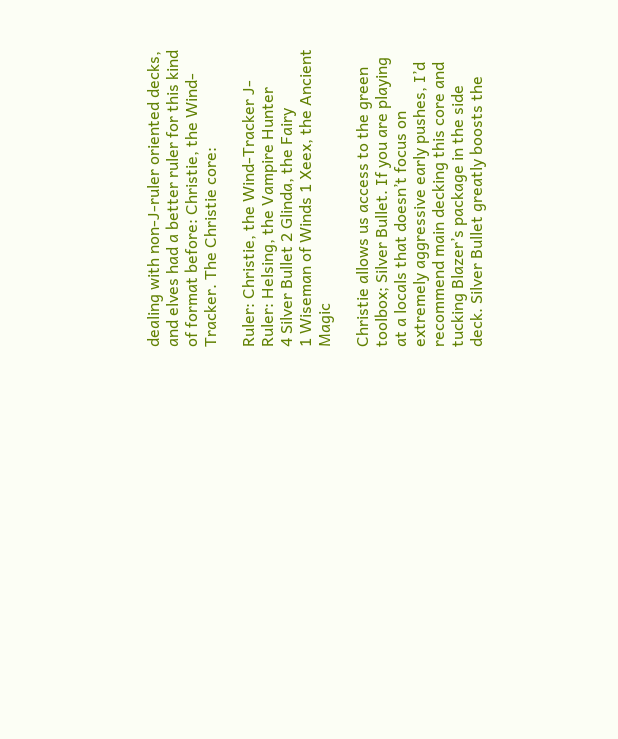dealing with non-J-ruler oriented decks, and elves had a better ruler for this kind of format before: Christie, the Wind-Tracker. The Christie core:

Ruler: Christie, the Wind-Tracker J-Ruler: Helsing, the Vampire Hunter
4 Silver Bullet 2 Glinda, the Fairy
1 Wiseman of Winds 1 Xeex, the Ancient Magic

Christie allows us access to the green toolbox; Silver Bullet. If you are playing at a locals that doesn’t focus on extremely aggressive early pushes, I’d recommend main decking this core and tucking Blazer’s package in the side deck. Silver Bullet greatly boosts the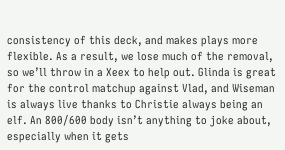consistency of this deck, and makes plays more flexible. As a result, we lose much of the removal, so we’ll throw in a Xeex to help out. Glinda is great for the control matchup against Vlad, and Wiseman is always live thanks to Christie always being an elf. An 800/600 body isn’t anything to joke about, especially when it gets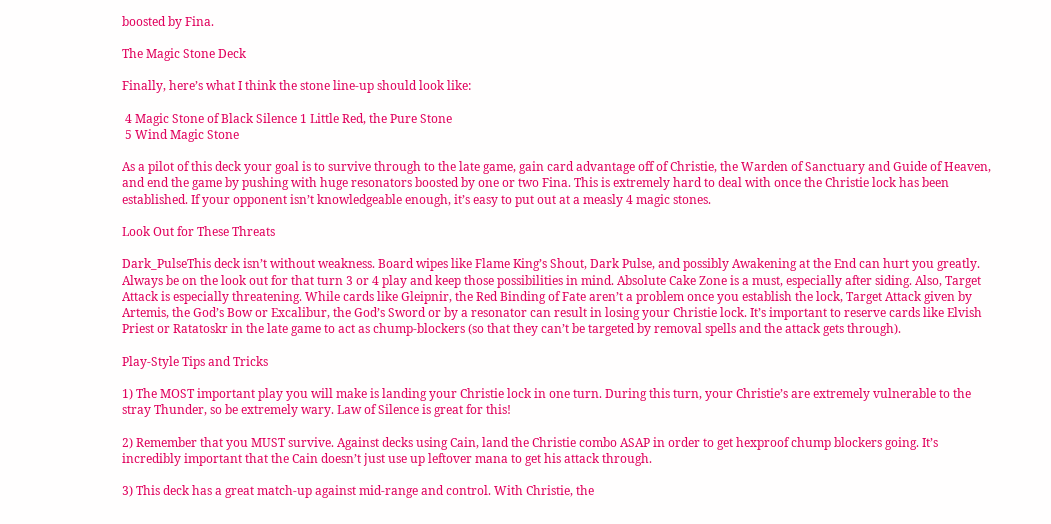boosted by Fina.

The Magic Stone Deck

Finally, here’s what I think the stone line-up should look like:

 4 Magic Stone of Black Silence 1 Little Red, the Pure Stone
 5 Wind Magic Stone

As a pilot of this deck your goal is to survive through to the late game, gain card advantage off of Christie, the Warden of Sanctuary and Guide of Heaven, and end the game by pushing with huge resonators boosted by one or two Fina. This is extremely hard to deal with once the Christie lock has been established. If your opponent isn’t knowledgeable enough, it’s easy to put out at a measly 4 magic stones.

Look Out for These Threats

Dark_PulseThis deck isn’t without weakness. Board wipes like Flame King’s Shout, Dark Pulse, and possibly Awakening at the End can hurt you greatly. Always be on the look out for that turn 3 or 4 play and keep those possibilities in mind. Absolute Cake Zone is a must, especially after siding. Also, Target Attack is especially threatening. While cards like Gleipnir, the Red Binding of Fate aren’t a problem once you establish the lock, Target Attack given by Artemis, the God’s Bow or Excalibur, the God’s Sword or by a resonator can result in losing your Christie lock. It’s important to reserve cards like Elvish Priest or Ratatoskr in the late game to act as chump-blockers (so that they can’t be targeted by removal spells and the attack gets through).

Play-Style Tips and Tricks

1) The MOST important play you will make is landing your Christie lock in one turn. During this turn, your Christie’s are extremely vulnerable to the stray Thunder, so be extremely wary. Law of Silence is great for this!

2) Remember that you MUST survive. Against decks using Cain, land the Christie combo ASAP in order to get hexproof chump blockers going. It’s incredibly important that the Cain doesn’t just use up leftover mana to get his attack through.

3) This deck has a great match-up against mid-range and control. With Christie, the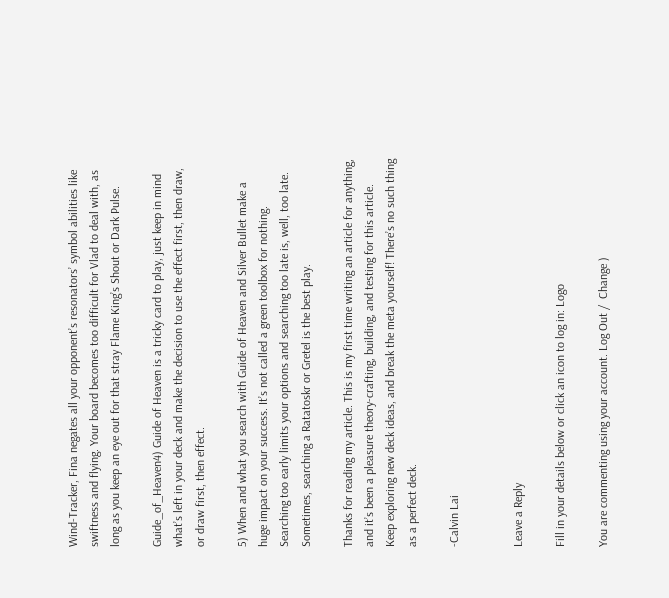Wind-Tracker, Fina negates all your opponent’s resonators’ symbol abilities like swiftness and flying. Your board becomes too difficult for Vlad to deal with, as long as you keep an eye out for that stray Flame King’s Shout or Dark Pulse.

Guide_of_Heaven4) Guide of Heaven is a tricky card to play, just keep in mind what’s left in your deck and make the decision to use the effect first, then draw, or draw first, then effect.

5) When and what you search with Guide of Heaven and Silver Bullet make a huge impact on your success. It’s not called a green toolbox for nothing. Searching too early limits your options and searching too late is, well, too late. Sometimes, searching a Ratatoskr or Gretel is the best play.

Thanks for reading my article. This is my first time writing an article for anything, and it’s been a pleasure theory-crafting, building, and testing for this article. Keep exploring new deck ideas, and break the meta yourself! There’s no such thing as a perfect deck.

-Calvin Lai


Leave a Reply

Fill in your details below or click an icon to log in: Logo

You are commenting using your account. Log Out /  Change )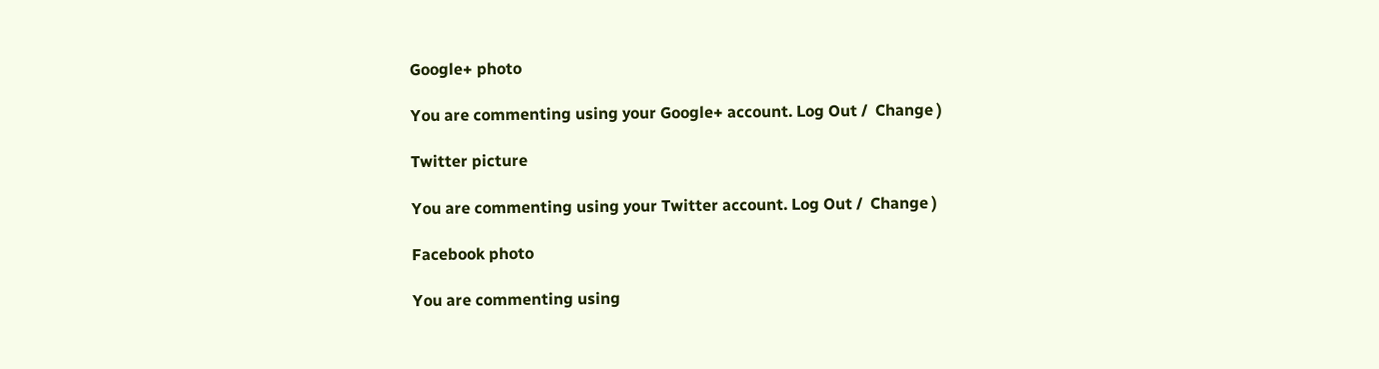Google+ photo

You are commenting using your Google+ account. Log Out /  Change )

Twitter picture

You are commenting using your Twitter account. Log Out /  Change )

Facebook photo

You are commenting using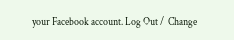your Facebook account. Log Out /  Change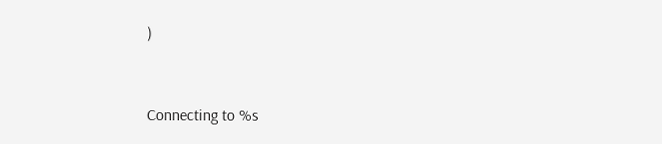)


Connecting to %s